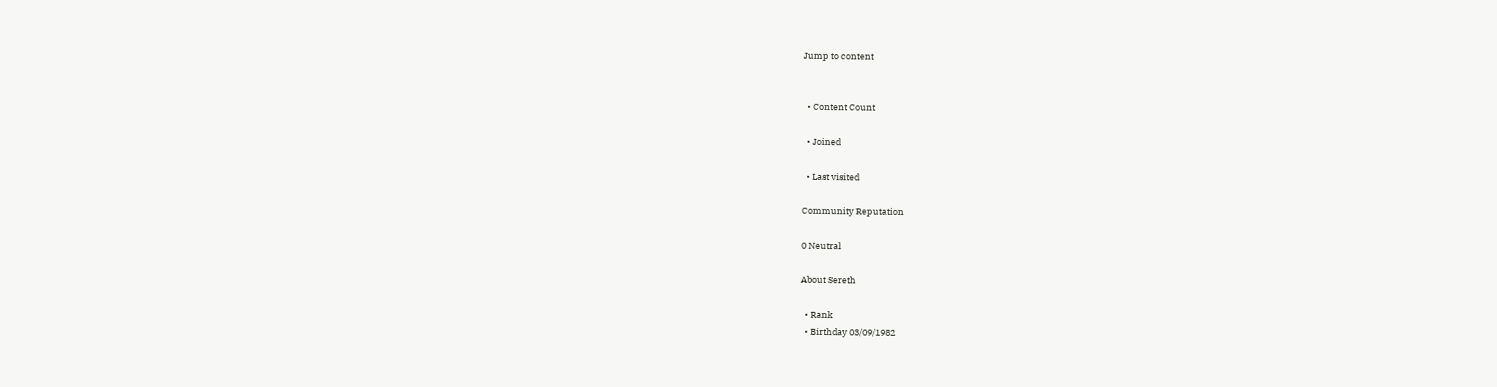Jump to content


  • Content Count

  • Joined

  • Last visited

Community Reputation

0 Neutral

About Sereth

  • Rank
  • Birthday 03/09/1982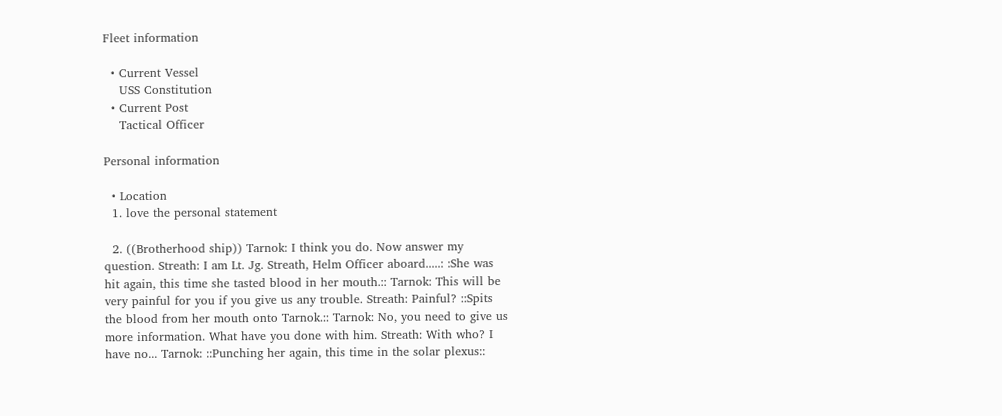Fleet information

  • Current Vessel
    USS Constitution
  • Current Post
    Tactical Officer

Personal information

  • Location
  1. love the personal statement

  2. ((Brotherhood ship)) Tarnok: I think you do. Now answer my question. Streath: I am Lt. Jg. Streath, Helm Officer aboard.....: :She was hit again, this time she tasted blood in her mouth.:: Tarnok: This will be very painful for you if you give us any trouble. Streath: Painful? ::Spits the blood from her mouth onto Tarnok.:: Tarnok: No, you need to give us more information. What have you done with him. Streath: With who? I have no... Tarnok: ::Punching her again, this time in the solar plexus::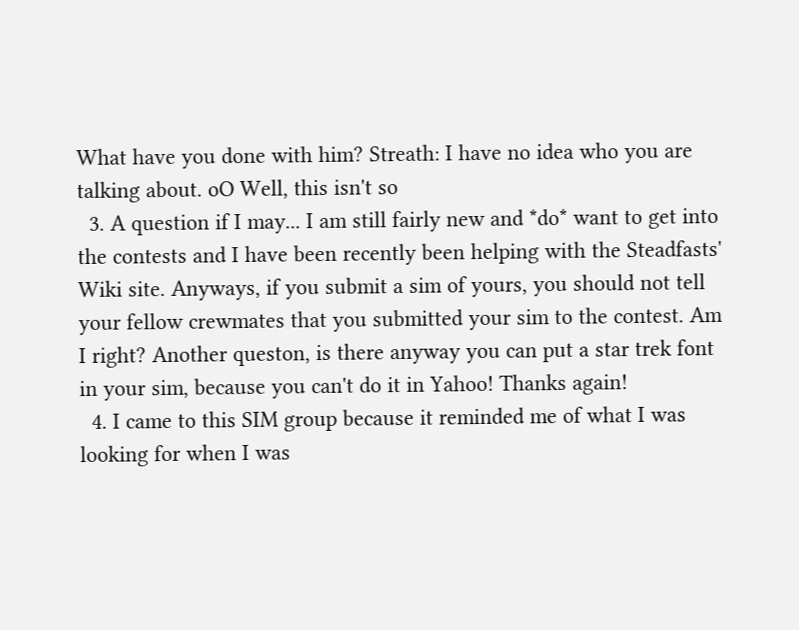What have you done with him? Streath: I have no idea who you are talking about. oO Well, this isn't so
  3. A question if I may... I am still fairly new and *do* want to get into the contests and I have been recently been helping with the Steadfasts' Wiki site. Anyways, if you submit a sim of yours, you should not tell your fellow crewmates that you submitted your sim to the contest. Am I right? Another queston, is there anyway you can put a star trek font in your sim, because you can't do it in Yahoo! Thanks again!
  4. I came to this SIM group because it reminded me of what I was looking for when I was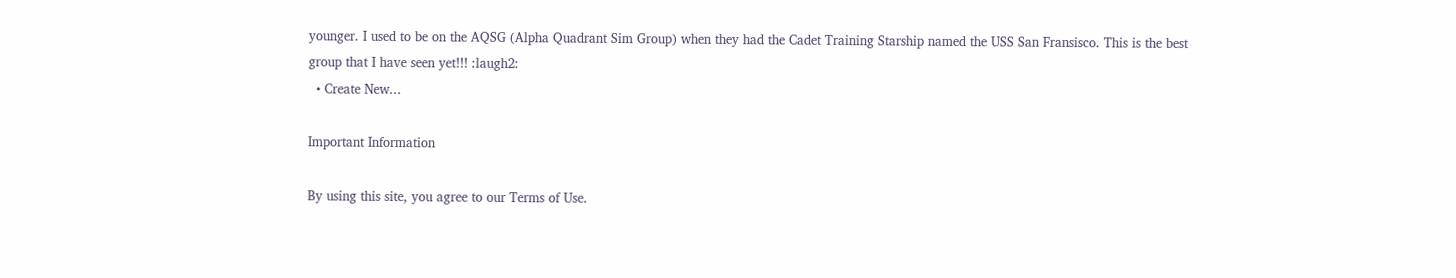younger. I used to be on the AQSG (Alpha Quadrant Sim Group) when they had the Cadet Training Starship named the USS San Fransisco. This is the best group that I have seen yet!!! :laugh2:
  • Create New...

Important Information

By using this site, you agree to our Terms of Use.